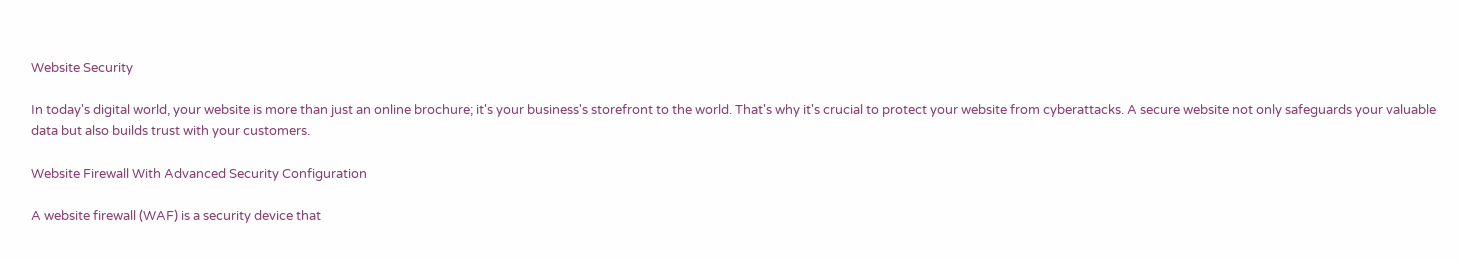Website Security

In today's digital world, your website is more than just an online brochure; it's your business's storefront to the world. That's why it's crucial to protect your website from cyberattacks. A secure website not only safeguards your valuable data but also builds trust with your customers.

Website Firewall With Advanced Security Configuration

A website firewall (WAF) is a security device that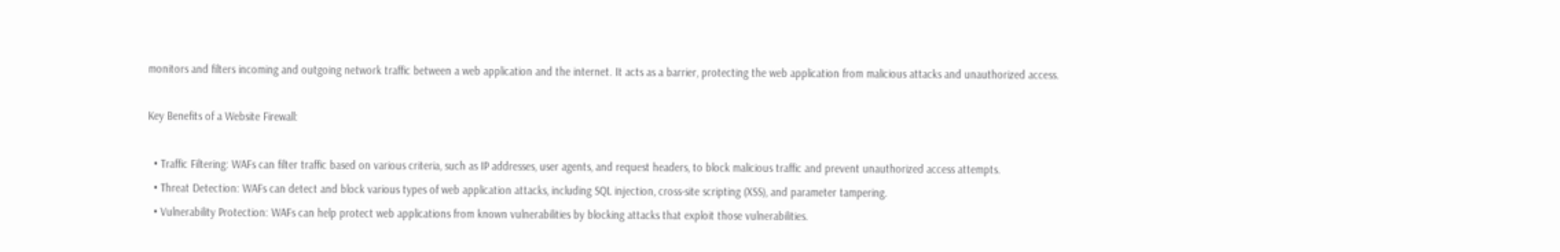monitors and filters incoming and outgoing network traffic between a web application and the internet. It acts as a barrier, protecting the web application from malicious attacks and unauthorized access.

Key Benefits of a Website Firewall:

  • Traffic Filtering: WAFs can filter traffic based on various criteria, such as IP addresses, user agents, and request headers, to block malicious traffic and prevent unauthorized access attempts.
  • Threat Detection: WAFs can detect and block various types of web application attacks, including SQL injection, cross-site scripting (XSS), and parameter tampering.
  • Vulnerability Protection: WAFs can help protect web applications from known vulnerabilities by blocking attacks that exploit those vulnerabilities.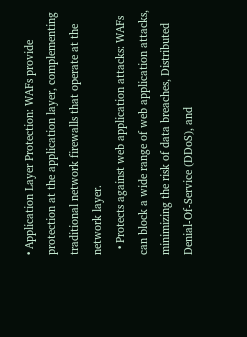• Application Layer Protection: WAFs provide protection at the application layer, complementing traditional network firewalls that operate at the network layer.
  • Protects against web application attacks: WAFs can block a wide range of web application attacks, minimizing the risk of data breaches, Distributed Denial-Of-Service (DDoS), and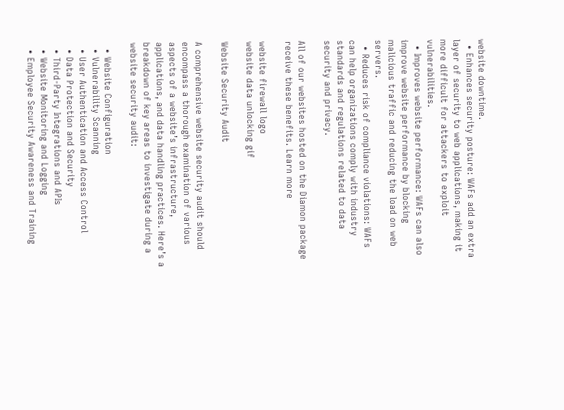website downtime.
  • Enhances security posture: WAFs add an extra layer of security to web applications, making it more difficult for attackers to exploit vulnerabilities.
  • Improves website performance: WAFs can also improve website performance by blocking malicious traffic and reducing the load on web servers.
  • Reduces risk of compliance violations: WAFs can help organizations comply with industry standards and regulations related to data security and privacy.

All of our websites hosted on the Diamon package receive these benefits. Learn more

website firewall logo
website data unlocking gif

Website Security Audit

A comprehensive website security audit should encompass a thorough examination of various aspects of a website’s infrastructure, applications, and data handling practices. Here’s a breakdown of key areas to investigate during a website security audit:

  • Website Configuration
  • Vulnerability Scanning
  • User Authentication and Access Control
  • Data Protection and Security
  • Third-Party Integrations and APIs
  • Website Monitoring and Logging
  • Employee Security Awareness and Training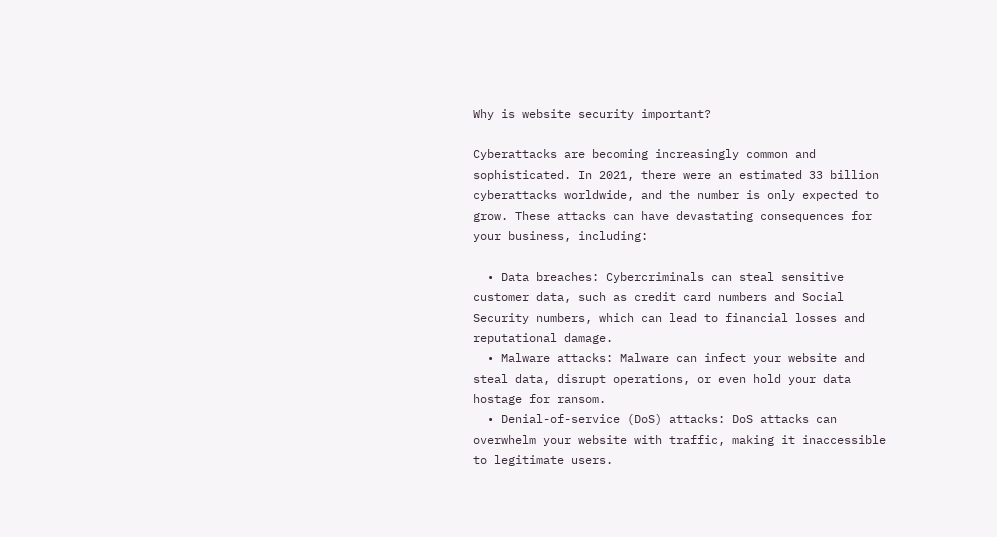Why is website security important?

Cyberattacks are becoming increasingly common and sophisticated. In 2021, there were an estimated 33 billion cyberattacks worldwide, and the number is only expected to grow. These attacks can have devastating consequences for your business, including:

  • Data breaches: Cybercriminals can steal sensitive customer data, such as credit card numbers and Social Security numbers, which can lead to financial losses and reputational damage.
  • Malware attacks: Malware can infect your website and steal data, disrupt operations, or even hold your data hostage for ransom.
  • Denial-of-service (DoS) attacks: DoS attacks can overwhelm your website with traffic, making it inaccessible to legitimate users.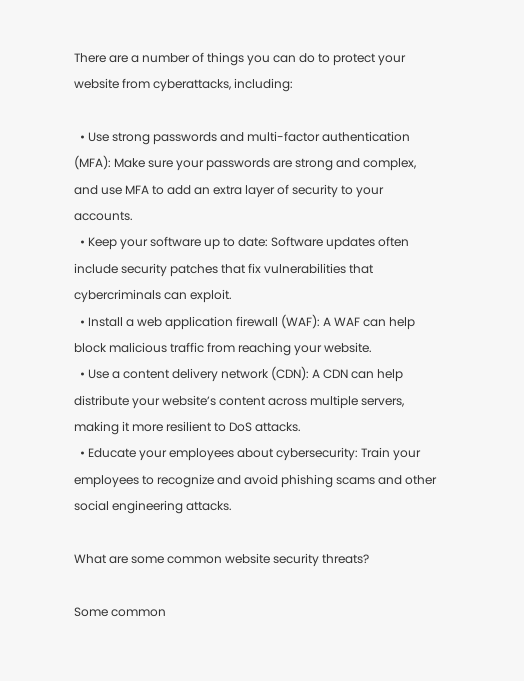There are a number of things you can do to protect your website from cyberattacks, including:

  • Use strong passwords and multi-factor authentication (MFA): Make sure your passwords are strong and complex, and use MFA to add an extra layer of security to your accounts.
  • Keep your software up to date: Software updates often include security patches that fix vulnerabilities that cybercriminals can exploit.
  • Install a web application firewall (WAF): A WAF can help block malicious traffic from reaching your website.
  • Use a content delivery network (CDN): A CDN can help distribute your website’s content across multiple servers, making it more resilient to DoS attacks.
  • Educate your employees about cybersecurity: Train your employees to recognize and avoid phishing scams and other social engineering attacks.

What are some common website security threats?

Some common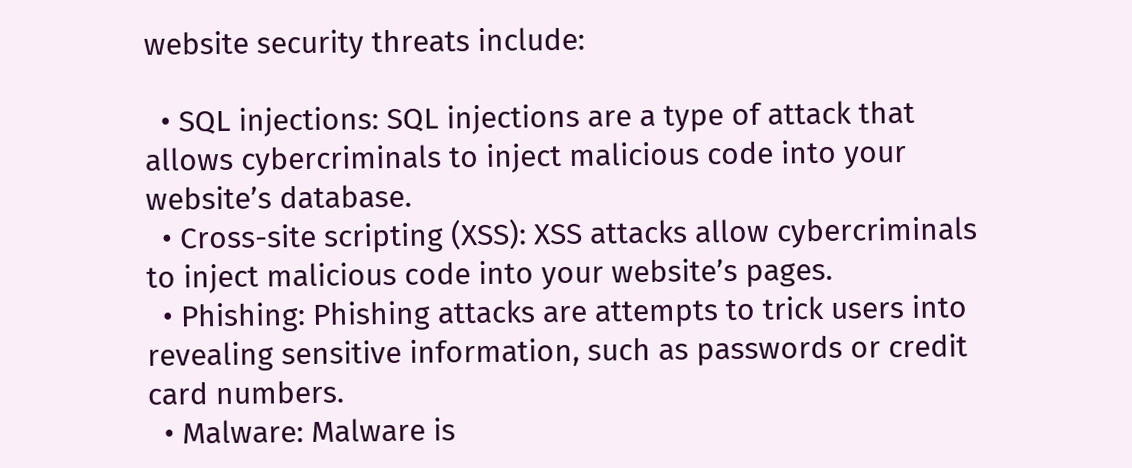website security threats include:

  • SQL injections: SQL injections are a type of attack that allows cybercriminals to inject malicious code into your website’s database.
  • Cross-site scripting (XSS): XSS attacks allow cybercriminals to inject malicious code into your website’s pages.
  • Phishing: Phishing attacks are attempts to trick users into revealing sensitive information, such as passwords or credit card numbers.
  • Malware: Malware is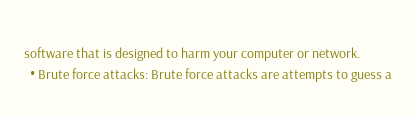software that is designed to harm your computer or network.
  • Brute force attacks: Brute force attacks are attempts to guess a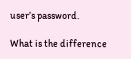user’s password.

What is the difference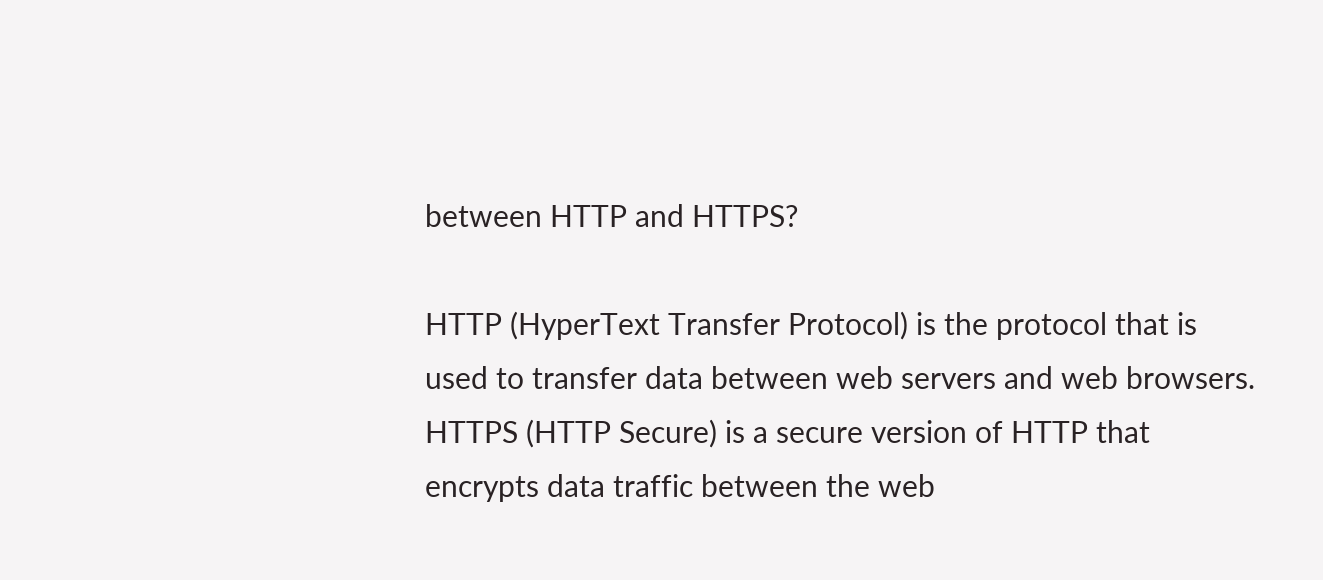between HTTP and HTTPS?

HTTP (HyperText Transfer Protocol) is the protocol that is used to transfer data between web servers and web browsers. HTTPS (HTTP Secure) is a secure version of HTTP that encrypts data traffic between the web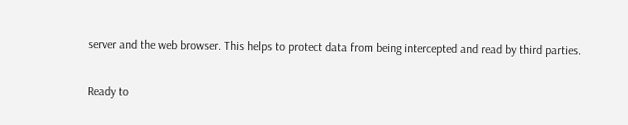server and the web browser. This helps to protect data from being intercepted and read by third parties.

Ready to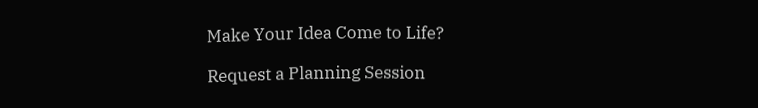Make Your Idea Come to Life?

Request a Planning Session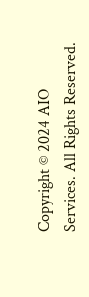Copyright © 2024 AIO Services. All Rights Reserved.